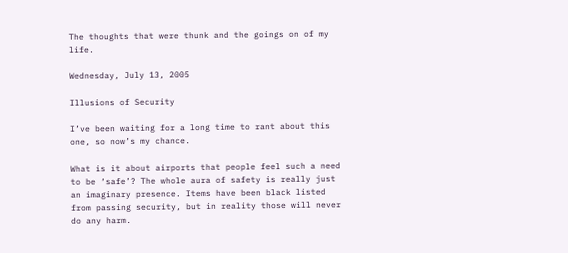The thoughts that were thunk and the goings on of my life.

Wednesday, July 13, 2005

Illusions of Security

I’ve been waiting for a long time to rant about this one, so now’s my chance.

What is it about airports that people feel such a need to be ‘safe’? The whole aura of safety is really just an imaginary presence. Items have been black listed from passing security, but in reality those will never do any harm.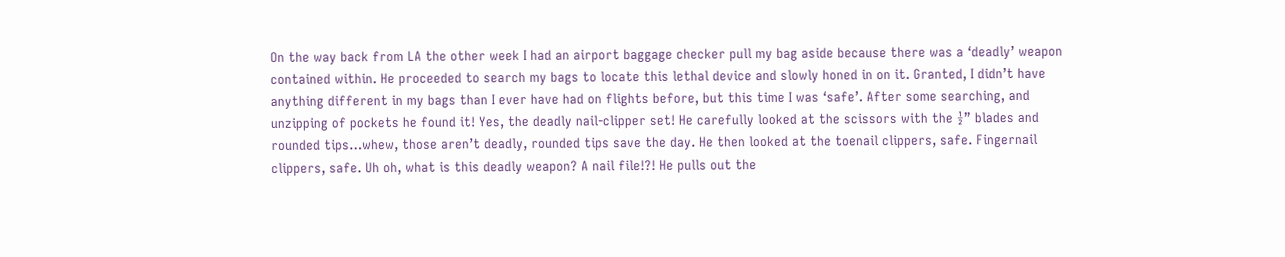On the way back from LA the other week I had an airport baggage checker pull my bag aside because there was a ‘deadly’ weapon contained within. He proceeded to search my bags to locate this lethal device and slowly honed in on it. Granted, I didn’t have anything different in my bags than I ever have had on flights before, but this time I was ‘safe’. After some searching, and unzipping of pockets he found it! Yes, the deadly nail-clipper set! He carefully looked at the scissors with the ½” blades and rounded tips…whew, those aren’t deadly, rounded tips save the day. He then looked at the toenail clippers, safe. Fingernail clippers, safe. Uh oh, what is this deadly weapon? A nail file!?! He pulls out the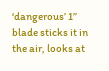‘dangerous’ 1” blade sticks it in the air, looks at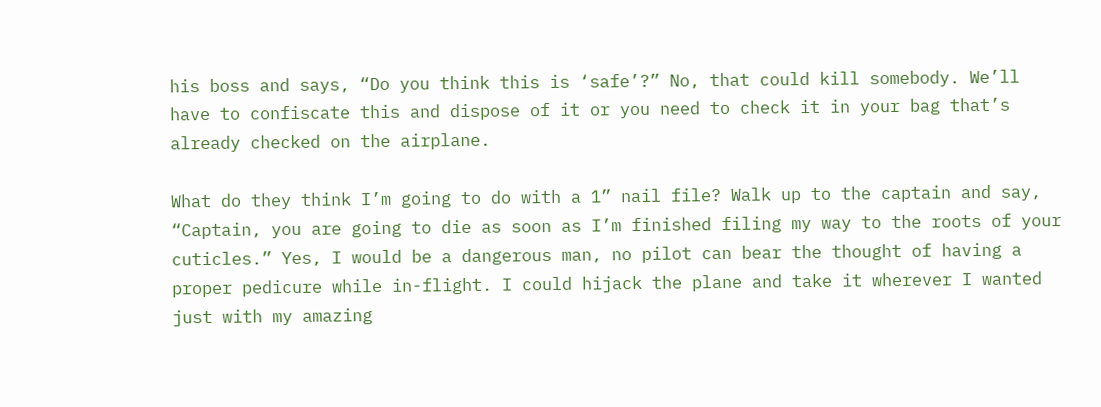his boss and says, “Do you think this is ‘safe’?” No, that could kill somebody. We’ll have to confiscate this and dispose of it or you need to check it in your bag that’s already checked on the airplane.

What do they think I’m going to do with a 1” nail file? Walk up to the captain and say, “Captain, you are going to die as soon as I’m finished filing my way to the roots of your cuticles.” Yes, I would be a dangerous man, no pilot can bear the thought of having a proper pedicure while in-flight. I could hijack the plane and take it wherever I wanted just with my amazing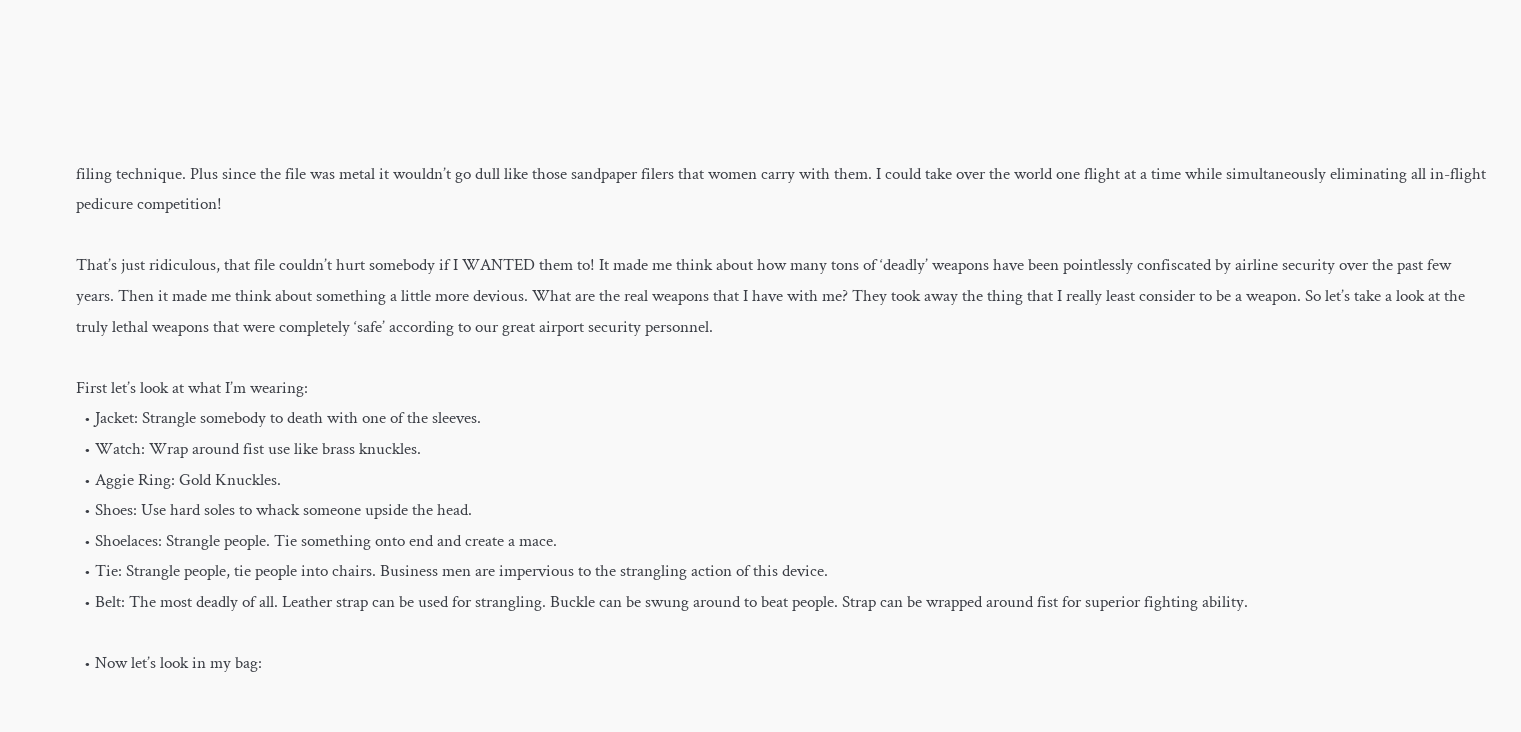filing technique. Plus since the file was metal it wouldn’t go dull like those sandpaper filers that women carry with them. I could take over the world one flight at a time while simultaneously eliminating all in-flight pedicure competition!

That’s just ridiculous, that file couldn’t hurt somebody if I WANTED them to! It made me think about how many tons of ‘deadly’ weapons have been pointlessly confiscated by airline security over the past few years. Then it made me think about something a little more devious. What are the real weapons that I have with me? They took away the thing that I really least consider to be a weapon. So let’s take a look at the truly lethal weapons that were completely ‘safe’ according to our great airport security personnel.

First let’s look at what I’m wearing:
  • Jacket: Strangle somebody to death with one of the sleeves.
  • Watch: Wrap around fist use like brass knuckles.
  • Aggie Ring: Gold Knuckles.
  • Shoes: Use hard soles to whack someone upside the head.
  • Shoelaces: Strangle people. Tie something onto end and create a mace.
  • Tie: Strangle people, tie people into chairs. Business men are impervious to the strangling action of this device.
  • Belt: The most deadly of all. Leather strap can be used for strangling. Buckle can be swung around to beat people. Strap can be wrapped around fist for superior fighting ability.

  • Now let’s look in my bag: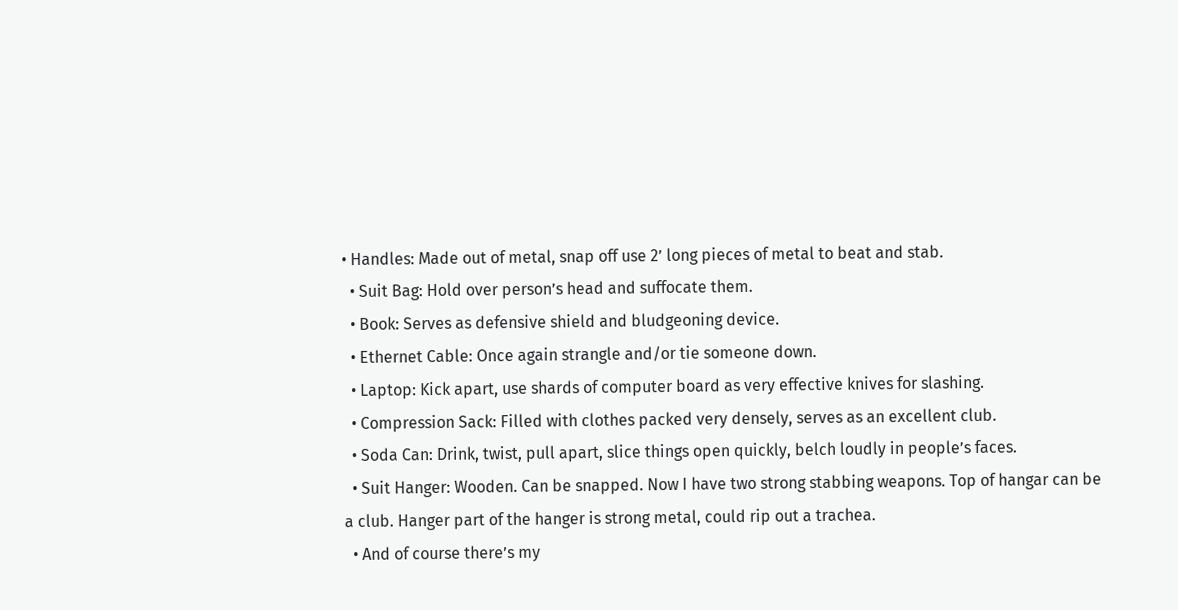• Handles: Made out of metal, snap off use 2’ long pieces of metal to beat and stab.
  • Suit Bag: Hold over person’s head and suffocate them.
  • Book: Serves as defensive shield and bludgeoning device.
  • Ethernet Cable: Once again strangle and/or tie someone down.
  • Laptop: Kick apart, use shards of computer board as very effective knives for slashing.
  • Compression Sack: Filled with clothes packed very densely, serves as an excellent club.
  • Soda Can: Drink, twist, pull apart, slice things open quickly, belch loudly in people’s faces.
  • Suit Hanger: Wooden. Can be snapped. Now I have two strong stabbing weapons. Top of hangar can be a club. Hanger part of the hanger is strong metal, could rip out a trachea.
  • And of course there’s my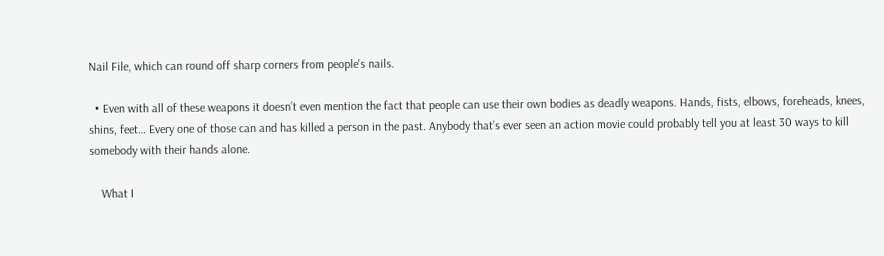Nail File, which can round off sharp corners from people's nails.

  • Even with all of these weapons it doesn’t even mention the fact that people can use their own bodies as deadly weapons. Hands, fists, elbows, foreheads, knees, shins, feet… Every one of those can and has killed a person in the past. Anybody that’s ever seen an action movie could probably tell you at least 30 ways to kill somebody with their hands alone.

    What I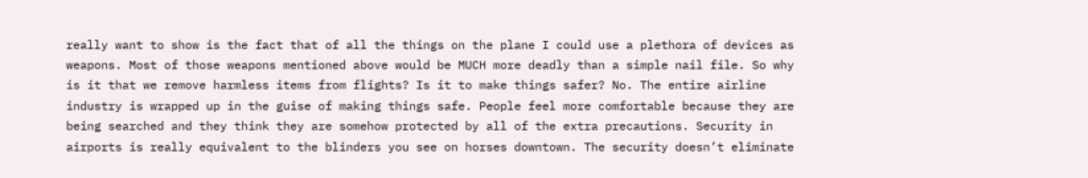really want to show is the fact that of all the things on the plane I could use a plethora of devices as weapons. Most of those weapons mentioned above would be MUCH more deadly than a simple nail file. So why is it that we remove harmless items from flights? Is it to make things safer? No. The entire airline industry is wrapped up in the guise of making things safe. People feel more comfortable because they are being searched and they think they are somehow protected by all of the extra precautions. Security in airports is really equivalent to the blinders you see on horses downtown. The security doesn’t eliminate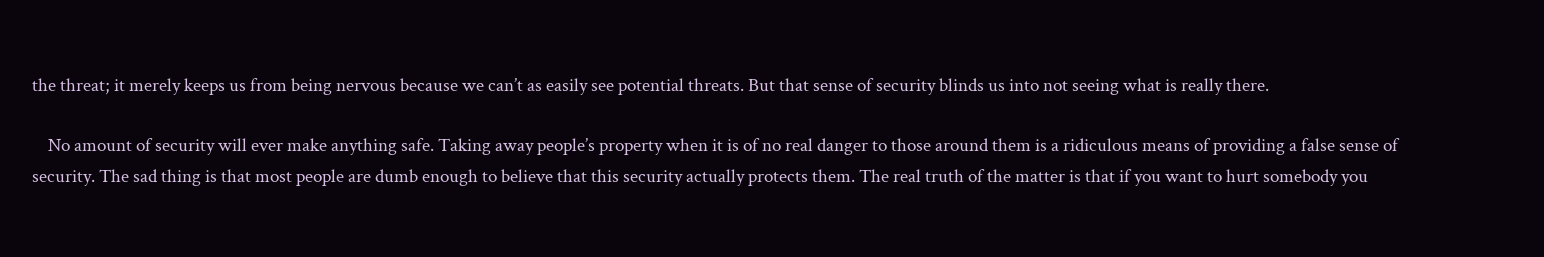the threat; it merely keeps us from being nervous because we can’t as easily see potential threats. But that sense of security blinds us into not seeing what is really there.

    No amount of security will ever make anything safe. Taking away people’s property when it is of no real danger to those around them is a ridiculous means of providing a false sense of security. The sad thing is that most people are dumb enough to believe that this security actually protects them. The real truth of the matter is that if you want to hurt somebody you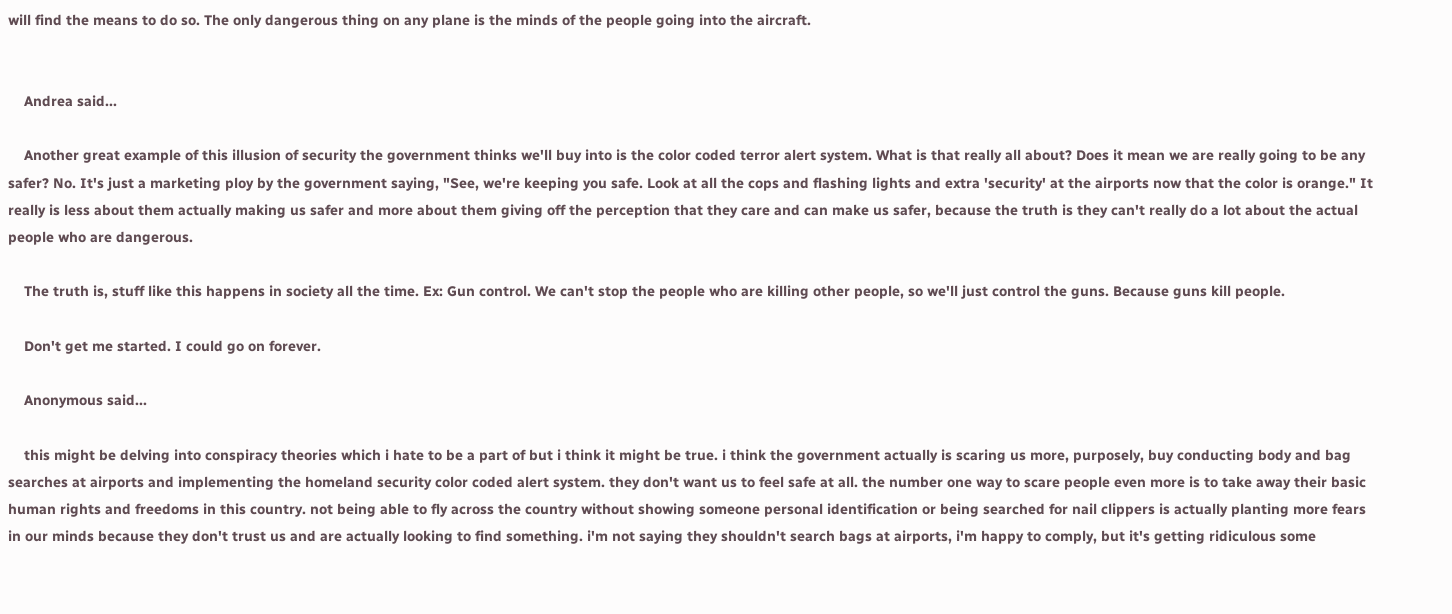will find the means to do so. The only dangerous thing on any plane is the minds of the people going into the aircraft.


    Andrea said...

    Another great example of this illusion of security the government thinks we'll buy into is the color coded terror alert system. What is that really all about? Does it mean we are really going to be any safer? No. It's just a marketing ploy by the government saying, "See, we're keeping you safe. Look at all the cops and flashing lights and extra 'security' at the airports now that the color is orange." It really is less about them actually making us safer and more about them giving off the perception that they care and can make us safer, because the truth is they can't really do a lot about the actual people who are dangerous.

    The truth is, stuff like this happens in society all the time. Ex: Gun control. We can't stop the people who are killing other people, so we'll just control the guns. Because guns kill people.

    Don't get me started. I could go on forever.

    Anonymous said...

    this might be delving into conspiracy theories which i hate to be a part of but i think it might be true. i think the government actually is scaring us more, purposely, buy conducting body and bag searches at airports and implementing the homeland security color coded alert system. they don't want us to feel safe at all. the number one way to scare people even more is to take away their basic human rights and freedoms in this country. not being able to fly across the country without showing someone personal identification or being searched for nail clippers is actually planting more fears in our minds because they don't trust us and are actually looking to find something. i'm not saying they shouldn't search bags at airports, i'm happy to comply, but it's getting ridiculous some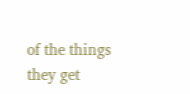of the things they get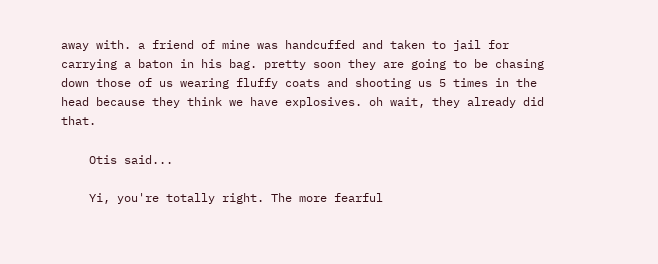away with. a friend of mine was handcuffed and taken to jail for carrying a baton in his bag. pretty soon they are going to be chasing down those of us wearing fluffy coats and shooting us 5 times in the head because they think we have explosives. oh wait, they already did that.

    Otis said...

    Yi, you're totally right. The more fearful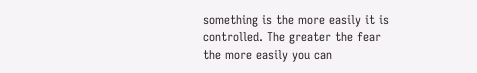something is the more easily it is controlled. The greater the fear the more easily you can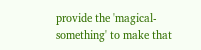provide the 'magical-something' to make that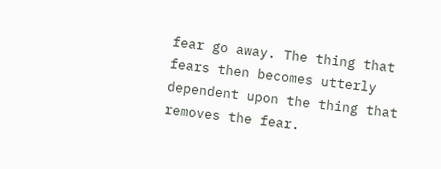fear go away. The thing that fears then becomes utterly dependent upon the thing that removes the fear.